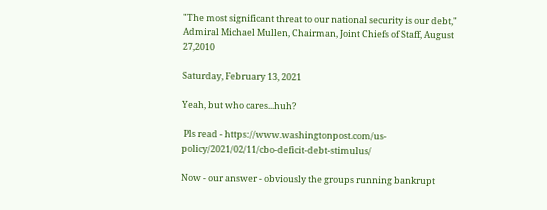"The most significant threat to our national security is our debt," Admiral Michael Mullen, Chairman, Joint Chiefs of Staff, August 27,2010

Saturday, February 13, 2021

Yeah, but who cares...huh?

 Pls read - https://www.washingtonpost.com/us-policy/2021/02/11/cbo-deficit-debt-stimulus/

Now - our answer - obviously the groups running bankrupt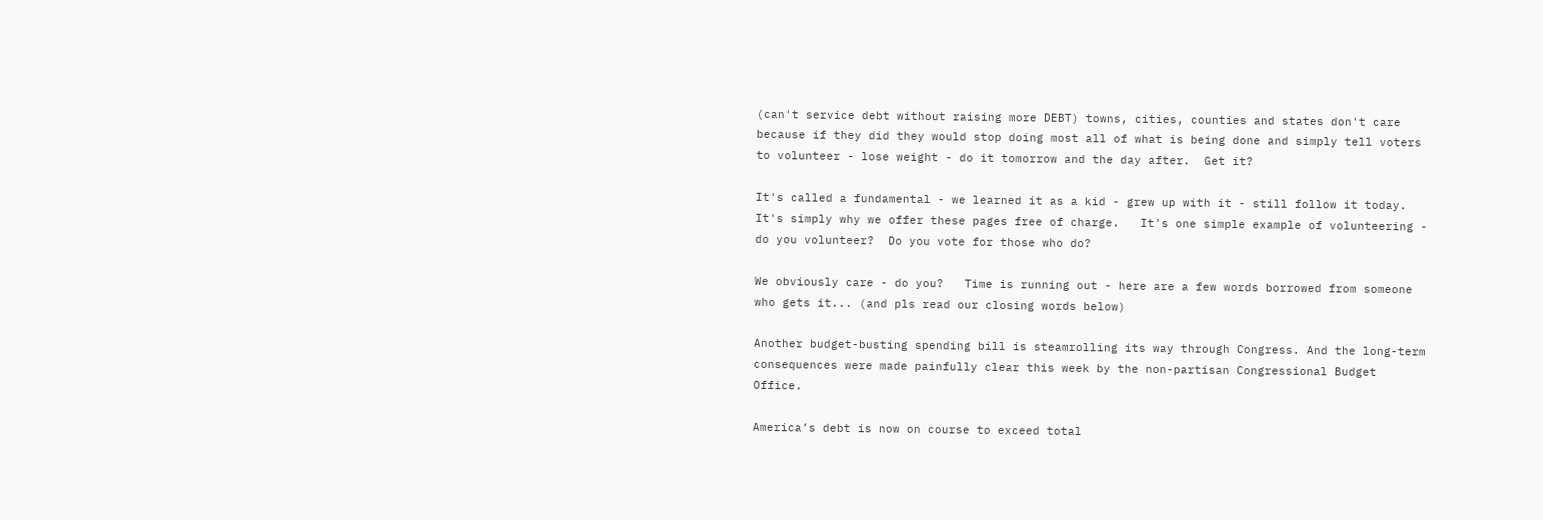(can't service debt without raising more DEBT) towns, cities, counties and states don't care because if they did they would stop doing most all of what is being done and simply tell voters to volunteer - lose weight - do it tomorrow and the day after.  Get it?

It's called a fundamental - we learned it as a kid - grew up with it - still follow it today.  It's simply why we offer these pages free of charge.   It's one simple example of volunteering - do you volunteer?  Do you vote for those who do?

We obviously care - do you?   Time is running out - here are a few words borrowed from someone who gets it... (and pls read our closing words below)

Another budget-busting spending bill is steamrolling its way through Congress. And the long-term consequences were made painfully clear this week by the non-partisan Congressional Budget Office.

America’s debt is now on course to exceed total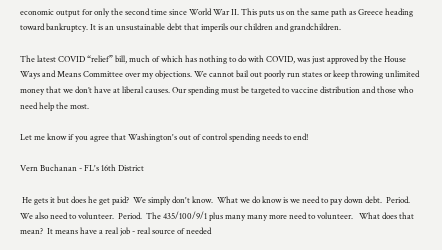economic output for only the second time since World War II. This puts us on the same path as Greece heading toward bankruptcy. It is an unsustainable debt that imperils our children and grandchildren.

The latest COVID “relief” bill, much of which has nothing to do with COVID, was just approved by the House Ways and Means Committee over my objections. We cannot bail out poorly run states or keep throwing unlimited money that we don’t have at liberal causes. Our spending must be targeted to vaccine distribution and those who need help the most.

Let me know if you agree that Washington's out of control spending needs to end!

Vern Buchanan - FL's 16th District

 He gets it but does he get paid?  We simply don't know.  What we do know is we need to pay down debt.  Period.  We also need to volunteer.  Period.  The 435/100/9/1 plus many many more need to volunteer.   What does that mean?  It means have a real job - real source of needed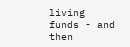living funds - and then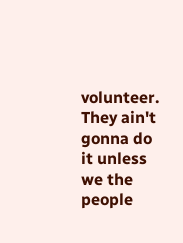volunteer.  They ain't gonna do it unless we the people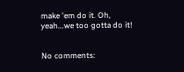make 'em do it. Oh, yeah...we too gotta do it!


No comments: